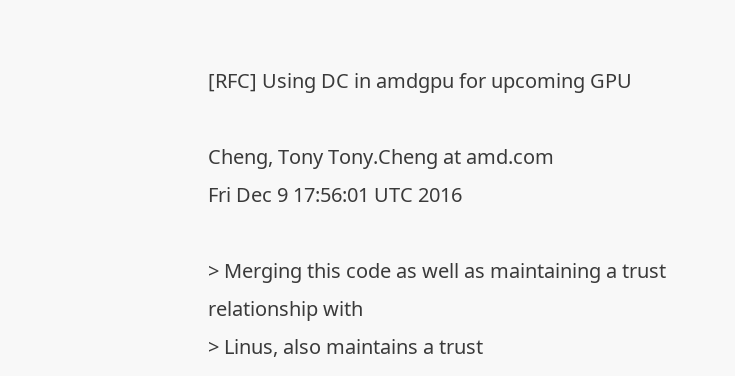[RFC] Using DC in amdgpu for upcoming GPU

Cheng, Tony Tony.Cheng at amd.com
Fri Dec 9 17:56:01 UTC 2016

> Merging this code as well as maintaining a trust relationship with
> Linus, also maintains a trust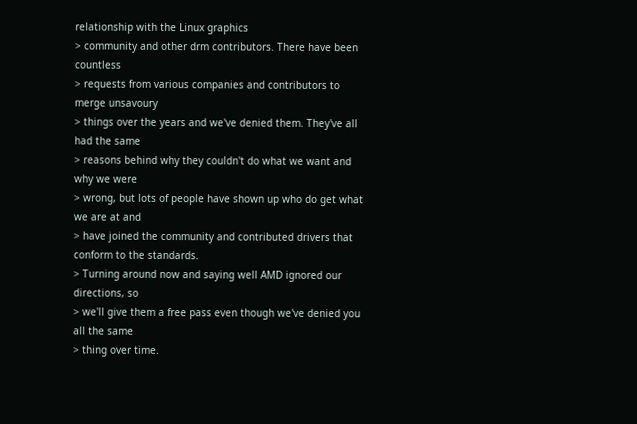relationship with the Linux graphics
> community and other drm contributors. There have been countless
> requests from various companies and contributors to merge unsavoury
> things over the years and we've denied them. They've all had the same
> reasons behind why they couldn't do what we want and why we were
> wrong, but lots of people have shown up who do get what we are at and
> have joined the community and contributed drivers that conform to the standards.
> Turning around now and saying well AMD ignored our directions, so
> we'll give them a free pass even though we've denied you all the same
> thing over time.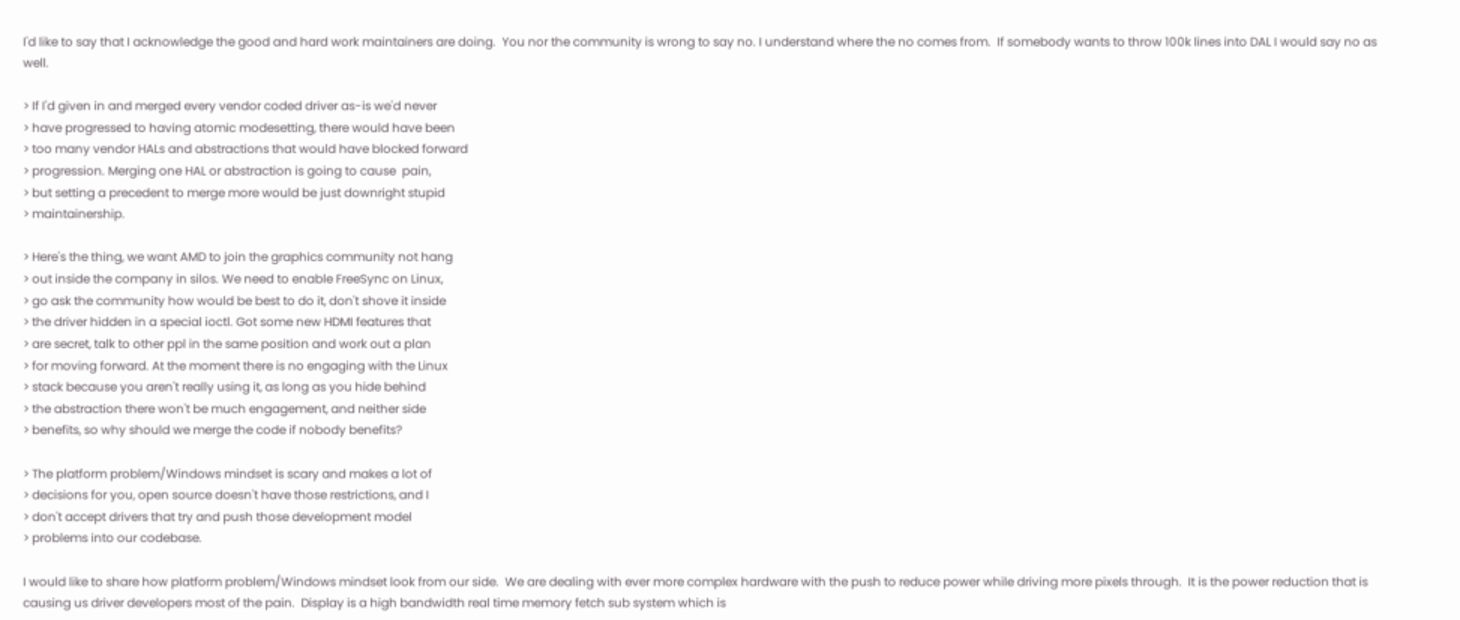I'd like to say that I acknowledge the good and hard work maintainers are doing.  You nor the community is wrong to say no. I understand where the no comes from.  If somebody wants to throw 100k lines into DAL I would say no as well.

> If I'd given in and merged every vendor coded driver as-is we'd never
> have progressed to having atomic modesetting, there would have been
> too many vendor HALs and abstractions that would have blocked forward
> progression. Merging one HAL or abstraction is going to cause  pain,
> but setting a precedent to merge more would be just downright stupid
> maintainership.

> Here's the thing, we want AMD to join the graphics community not hang
> out inside the company in silos. We need to enable FreeSync on Linux,
> go ask the community how would be best to do it, don't shove it inside
> the driver hidden in a special ioctl. Got some new HDMI features that
> are secret, talk to other ppl in the same position and work out a plan
> for moving forward. At the moment there is no engaging with the Linux
> stack because you aren't really using it, as long as you hide behind
> the abstraction there won't be much engagement, and neither side
> benefits, so why should we merge the code if nobody benefits?

> The platform problem/Windows mindset is scary and makes a lot of
> decisions for you, open source doesn't have those restrictions, and I
> don't accept drivers that try and push those development model
> problems into our codebase.

I would like to share how platform problem/Windows mindset look from our side.  We are dealing with ever more complex hardware with the push to reduce power while driving more pixels through.  It is the power reduction that is causing us driver developers most of the pain.  Display is a high bandwidth real time memory fetch sub system which is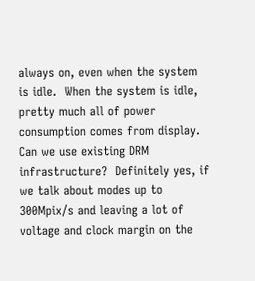always on, even when the system is idle.  When the system is idle, pretty much all of power consumption comes from display.  Can we use existing DRM infrastructure?  Definitely yes, if we talk about modes up to 300Mpix/s and leaving a lot of voltage and clock margin on the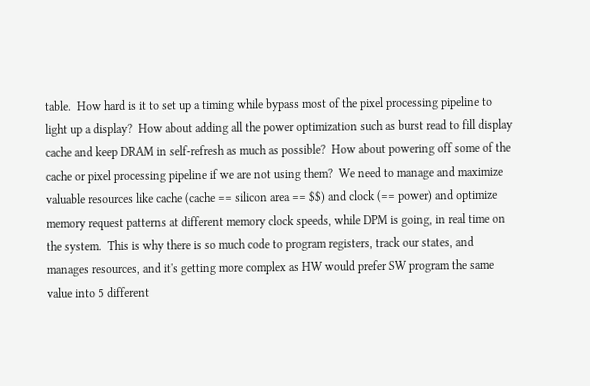table.  How hard is it to set up a timing while bypass most of the pixel processing pipeline to light up a display?  How about adding all the power optimization such as burst read to fill display cache and keep DRAM in self-refresh as much as possible?  How about powering off some of the cache or pixel processing pipeline if we are not using them?  We need to manage and maximize valuable resources like cache (cache == silicon area == $$) and clock (== power) and optimize memory request patterns at different memory clock speeds, while DPM is going, in real time on the system.  This is why there is so much code to program registers, track our states, and manages resources, and it's getting more complex as HW would prefer SW program the same value into 5 different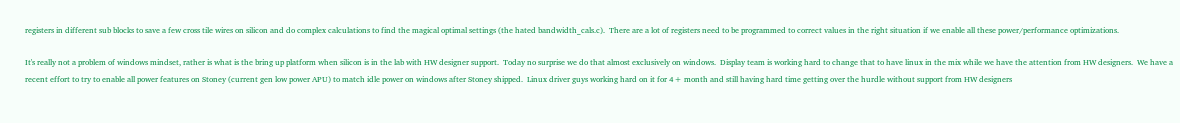registers in different sub blocks to save a few cross tile wires on silicon and do complex calculations to find the magical optimal settings (the hated bandwidth_cals.c).  There are a lot of registers need to be programmed to correct values in the right situation if we enable all these power/performance optimizations.

It's really not a problem of windows mindset, rather is what is the bring up platform when silicon is in the lab with HW designer support.  Today no surprise we do that almost exclusively on windows.  Display team is working hard to change that to have linux in the mix while we have the attention from HW designers.  We have a recent effort to try to enable all power features on Stoney (current gen low power APU) to match idle power on windows after Stoney shipped.  Linux driver guys working hard on it for 4+ month and still having hard time getting over the hurdle without support from HW designers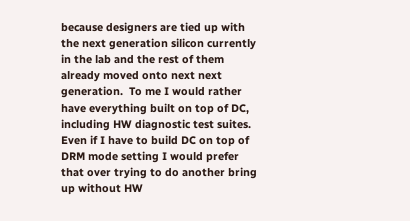because designers are tied up with the next generation silicon currently in the lab and the rest of them already moved onto next next generation.  To me I would rather have everything built on top of DC, including HW diagnostic test suites.  Even if I have to build DC on top of DRM mode setting I would prefer that over trying to do another bring up without HW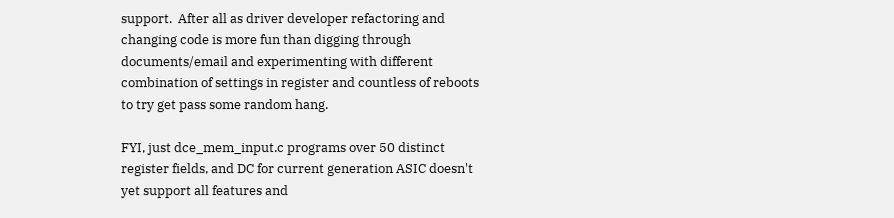support.  After all as driver developer refactoring and changing code is more fun than digging through documents/email and experimenting with different combination of settings in register and countless of reboots to try get pass some random hang.

FYI, just dce_mem_input.c programs over 50 distinct register fields, and DC for current generation ASIC doesn't yet support all features and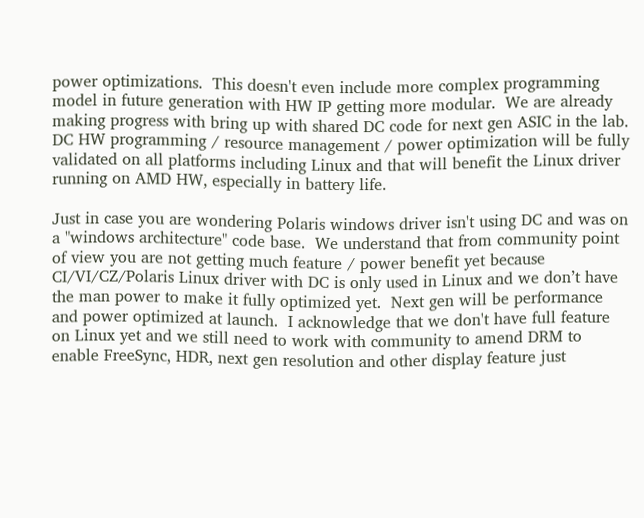power optimizations.  This doesn't even include more complex programming model in future generation with HW IP getting more modular.  We are already making progress with bring up with shared DC code for next gen ASIC in the lab. DC HW programming / resource management / power optimization will be fully validated on all platforms including Linux and that will benefit the Linux driver running on AMD HW, especially in battery life.

Just in case you are wondering Polaris windows driver isn't using DC and was on a "windows architecture" code base.  We understand that from community point of view you are not getting much feature / power benefit yet because CI/VI/CZ/Polaris Linux driver with DC is only used in Linux and we don’t have the man power to make it fully optimized yet.  Next gen will be performance and power optimized at launch.  I acknowledge that we don't have full feature on Linux yet and we still need to work with community to amend DRM to enable FreeSync, HDR, next gen resolution and other display feature just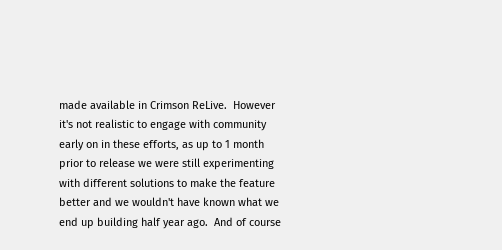made available in Crimson ReLive.  However it's not realistic to engage with community early on in these efforts, as up to 1 month prior to release we were still experimenting with different solutions to make the feature better and we wouldn't have known what we end up building half year ago.  And of course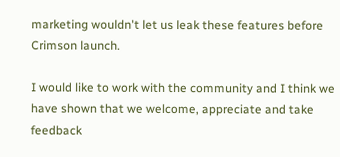marketing wouldn't let us leak these features before Crimson launch.

I would like to work with the community and I think we have shown that we welcome, appreciate and take feedback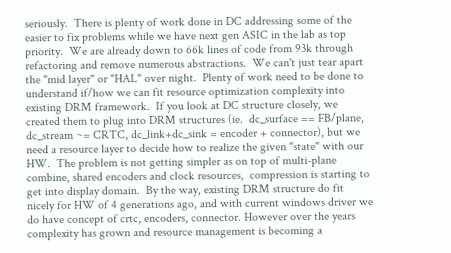seriously.  There is plenty of work done in DC addressing some of the easier to fix problems while we have next gen ASIC in the lab as top priority.  We are already down to 66k lines of code from 93k through refactoring and remove numerous abstractions.  We can't just tear apart the "mid layer" or "HAL" over night.  Plenty of work need to be done to understand if/how we can fit resource optimization complexity into existing DRM framework.  If you look at DC structure closely, we created them to plug into DRM structures (ie.  dc_surface == FB/plane, dc_stream ~= CRTC, dc_link+dc_sink = encoder + connector), but we need a resource layer to decide how to realize the given "state" with our HW.  The problem is not getting simpler as on top of multi-plane combine, shared encoders and clock resources,  compression is starting to get into display domain.  By the way, existing DRM structure do fit nicely for HW of 4 generations ago, and with current windows driver we do have concept of crtc, encoders, connector. However over the years complexity has grown and resource management is becoming a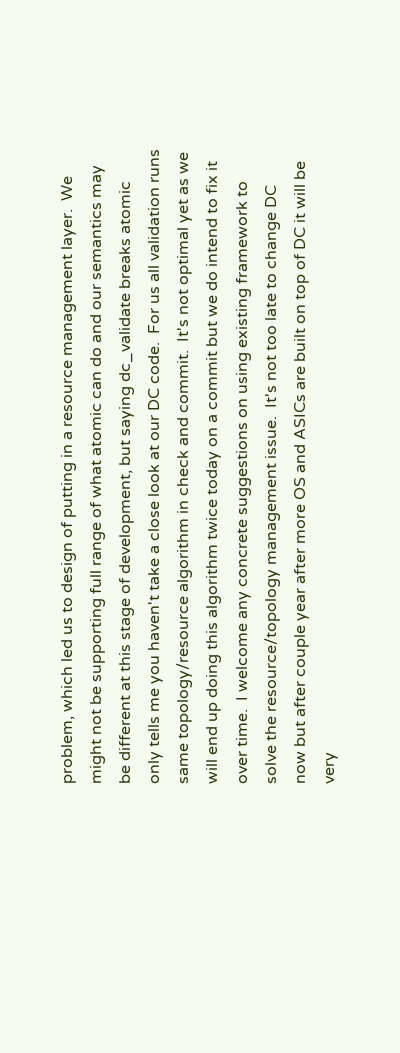problem, which led us to design of putting in a resource management layer.  We might not be supporting full range of what atomic can do and our semantics may be different at this stage of development, but saying dc_validate breaks atomic only tells me you haven't take a close look at our DC code.  For us all validation runs same topology/resource algorithm in check and commit.  It's not optimal yet as we will end up doing this algorithm twice today on a commit but we do intend to fix it over time.  I welcome any concrete suggestions on using existing framework to solve the resource/topology management issue.  It's not too late to change DC now but after couple year after more OS and ASICs are built on top of DC it will be very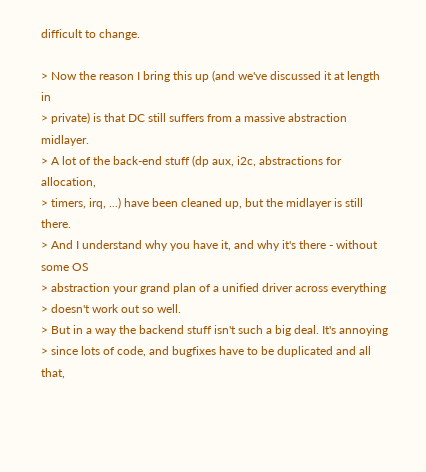difficult to change.

> Now the reason I bring this up (and we've discussed it at length in
> private) is that DC still suffers from a massive abstraction midlayer.
> A lot of the back-end stuff (dp aux, i2c, abstractions for allocation,
> timers, irq, ...) have been cleaned up, but the midlayer is still there.
> And I understand why you have it, and why it's there - without some OS
> abstraction your grand plan of a unified driver across everything
> doesn't work out so well.
> But in a way the backend stuff isn't such a big deal. It's annoying
> since lots of code, and bugfixes have to be duplicated and all that,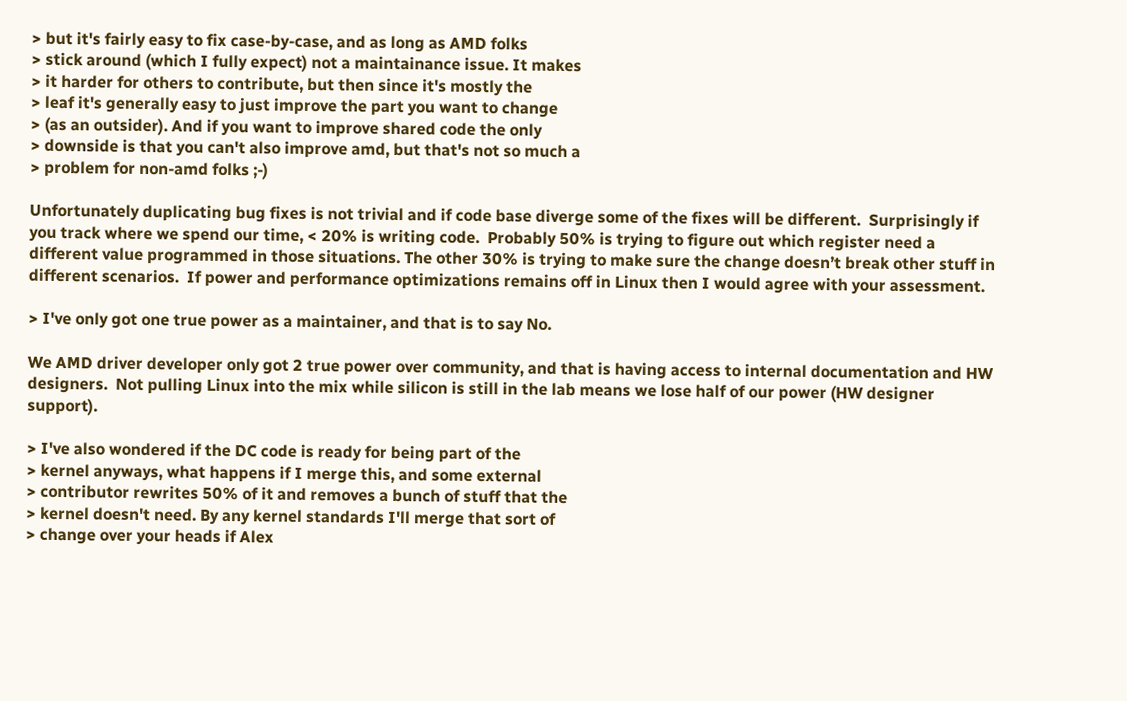> but it's fairly easy to fix case-by-case, and as long as AMD folks
> stick around (which I fully expect) not a maintainance issue. It makes
> it harder for others to contribute, but then since it's mostly the
> leaf it's generally easy to just improve the part you want to change
> (as an outsider). And if you want to improve shared code the only
> downside is that you can't also improve amd, but that's not so much a
> problem for non-amd folks ;-)

Unfortunately duplicating bug fixes is not trivial and if code base diverge some of the fixes will be different.  Surprisingly if you track where we spend our time, < 20% is writing code.  Probably 50% is trying to figure out which register need a different value programmed in those situations. The other 30% is trying to make sure the change doesn’t break other stuff in different scenarios.  If power and performance optimizations remains off in Linux then I would agree with your assessment.

> I've only got one true power as a maintainer, and that is to say No.

We AMD driver developer only got 2 true power over community, and that is having access to internal documentation and HW designers.  Not pulling Linux into the mix while silicon is still in the lab means we lose half of our power (HW designer support).

> I've also wondered if the DC code is ready for being part of the
> kernel anyways, what happens if I merge this, and some external
> contributor rewrites 50% of it and removes a bunch of stuff that the
> kernel doesn't need. By any kernel standards I'll merge that sort of
> change over your heads if Alex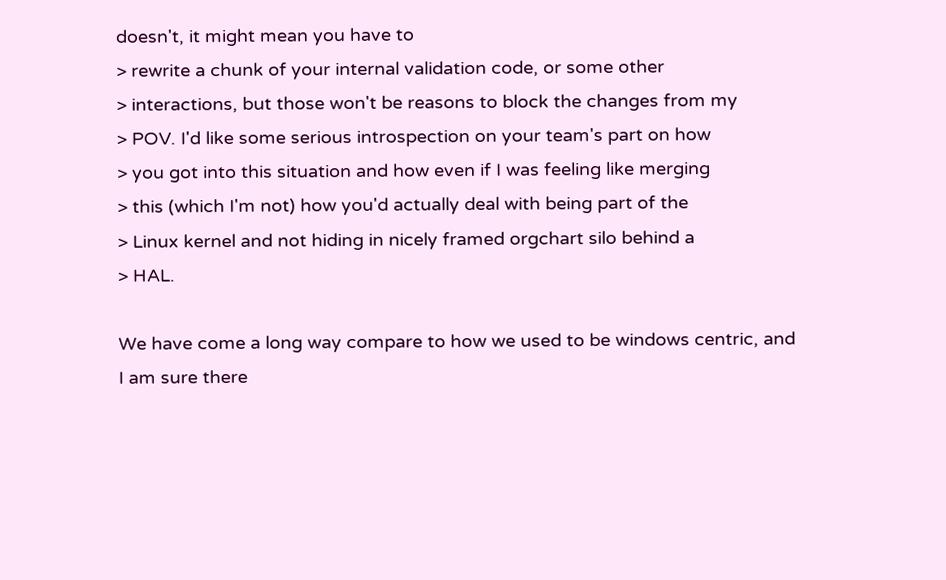doesn't, it might mean you have to
> rewrite a chunk of your internal validation code, or some other
> interactions, but those won't be reasons to block the changes from my
> POV. I'd like some serious introspection on your team's part on how
> you got into this situation and how even if I was feeling like merging
> this (which I'm not) how you'd actually deal with being part of the
> Linux kernel and not hiding in nicely framed orgchart silo behind a
> HAL.

We have come a long way compare to how we used to be windows centric, and I am sure there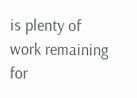is plenty of work remaining for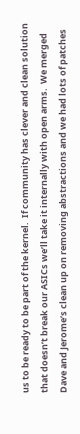us to be ready to be part of the kernel.  If community has clever and clean solution that doesn’t break our ASICs we’ll take it internally with open arms.  We merged Dave and Jerome’s clean up on removing abstractions and we had lots of patches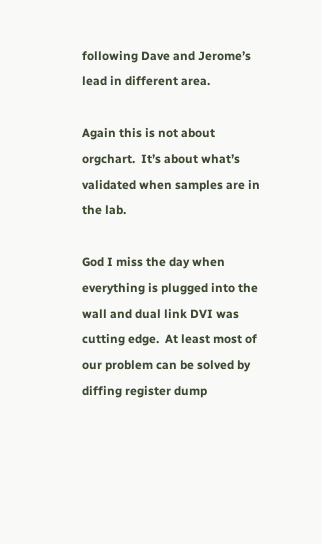following Dave and Jerome’s lead in different area.

Again this is not about orgchart.  It’s about what’s validated when samples are in the lab.

God I miss the day when everything is plugged into the wall and dual link DVI was cutting edge.  At least most of our problem can be solved by diffing register dump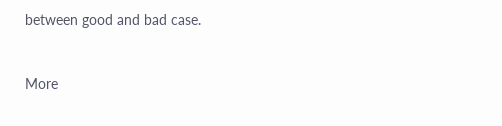between good and bad case.


More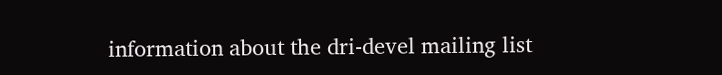information about the dri-devel mailing list